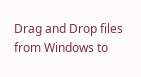Drag and Drop files from Windows to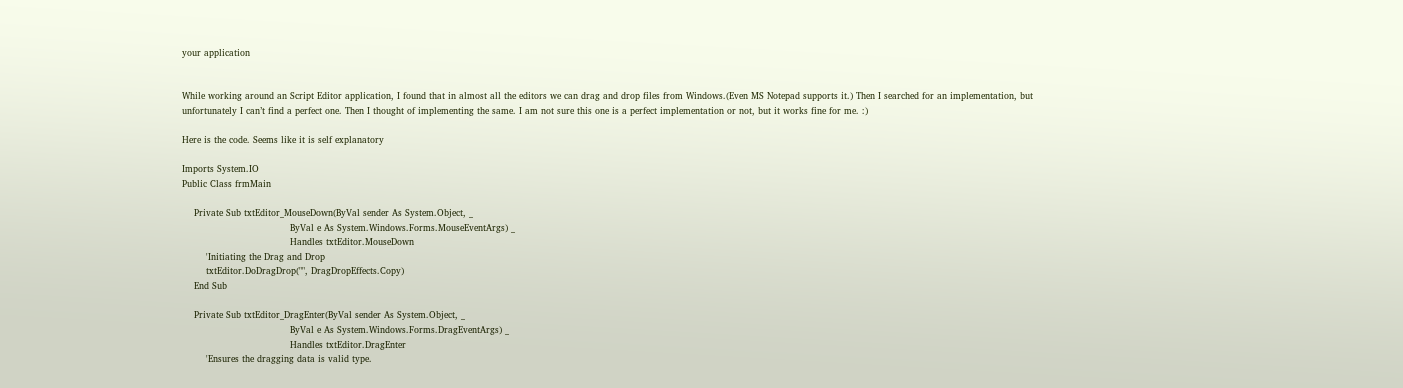your application


While working around an Script Editor application, I found that in almost all the editors we can drag and drop files from Windows.(Even MS Notepad supports it.) Then I searched for an implementation, but unfortunately I can’t find a perfect one. Then I thought of implementing the same. I am not sure this one is a perfect implementation or not, but it works fine for me. :)

Here is the code. Seems like it is self explanatory

Imports System.IO
Public Class frmMain

    Private Sub txtEditor_MouseDown(ByVal sender As System.Object, _
                                    ByVal e As System.Windows.Forms.MouseEventArgs) _
                                    Handles txtEditor.MouseDown
        'Initiating the Drag and Drop
        txtEditor.DoDragDrop("", DragDropEffects.Copy)
    End Sub

    Private Sub txtEditor_DragEnter(ByVal sender As System.Object, _
                                    ByVal e As System.Windows.Forms.DragEventArgs) _
                                    Handles txtEditor.DragEnter
        'Ensures the dragging data is valid type.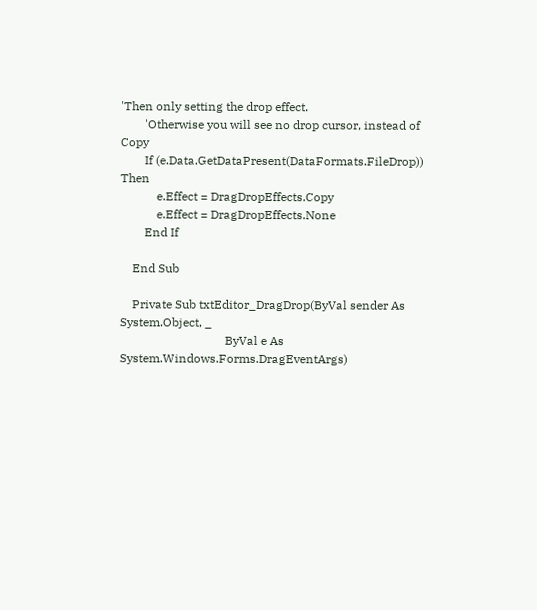'Then only setting the drop effect.
        'Otherwise you will see no drop cursor, instead of Copy
        If (e.Data.GetDataPresent(DataFormats.FileDrop)) Then
            e.Effect = DragDropEffects.Copy
            e.Effect = DragDropEffects.None
        End If

    End Sub

    Private Sub txtEditor_DragDrop(ByVal sender As System.Object, _
                                   ByVal e As System.Windows.Forms.DragEventArgs)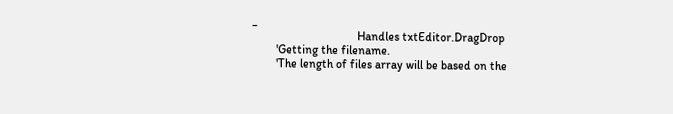_
                                   Handles txtEditor.DragDrop
        'Getting the filename.
        'The length of files array will be based on the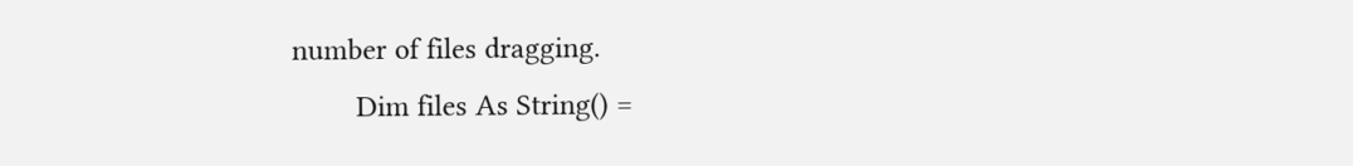number of files dragging.
        Dim files As String() =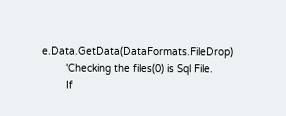e.Data.GetData(DataFormats.FileDrop)
        'Checking the files(0) is Sql File.
        If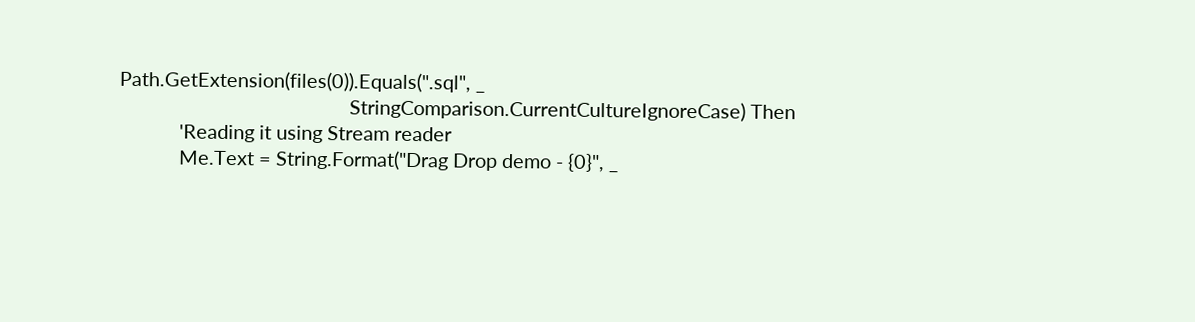Path.GetExtension(files(0)).Equals(".sql", _
                                              StringComparison.CurrentCultureIgnoreCase) Then
            'Reading it using Stream reader
            Me.Text = String.Format("Drag Drop demo - {0}", _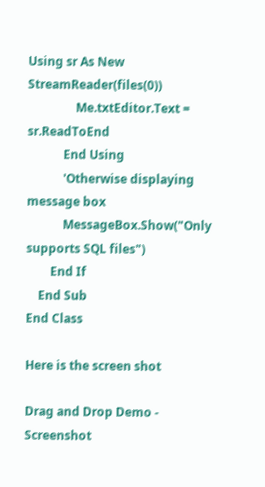Using sr As New StreamReader(files(0))
                Me.txtEditor.Text = sr.ReadToEnd
            End Using
            'Otherwise displaying message box
            MessageBox.Show("Only supports SQL files")
        End If
    End Sub
End Class

Here is the screen shot

Drag and Drop Demo - Screenshot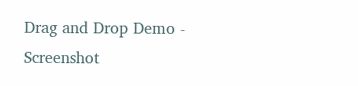Drag and Drop Demo - Screenshot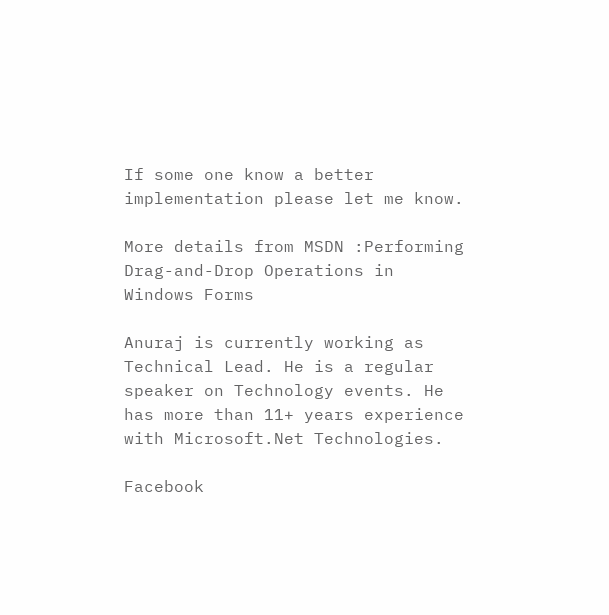If some one know a better implementation please let me know.

More details from MSDN :Performing Drag-and-Drop Operations in Windows Forms

Anuraj is currently working as Technical Lead. He is a regular speaker on Technology events. He has more than 11+ years experience with Microsoft.Net Technologies.

Facebook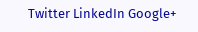Twitter LinkedIn Google+